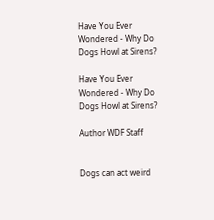Have You Ever Wondered - Why Do Dogs Howl at Sirens?

Have You Ever Wondered - Why Do Dogs Howl at Sirens?

Author WDF Staff


Dogs can act weird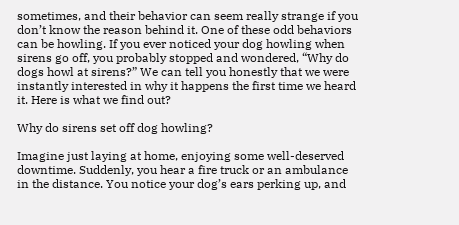sometimes, and their behavior can seem really strange if you don’t know the reason behind it. One of these odd behaviors can be howling. If you ever noticed your dog howling when sirens go off, you probably stopped and wondered, “Why do dogs howl at sirens?” We can tell you honestly that we were instantly interested in why it happens the first time we heard it. Here is what we find out?

Why do sirens set off dog howling?

Imagine just laying at home, enjoying some well-deserved downtime. Suddenly, you hear a fire truck or an ambulance in the distance. You notice your dog’s ears perking up, and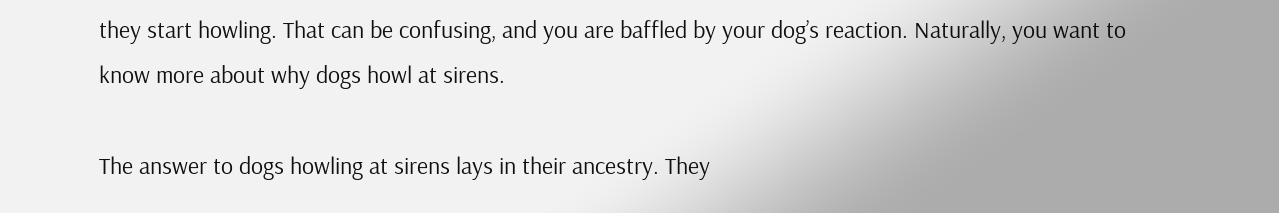they start howling. That can be confusing, and you are baffled by your dog’s reaction. Naturally, you want to know more about why dogs howl at sirens.

The answer to dogs howling at sirens lays in their ancestry. They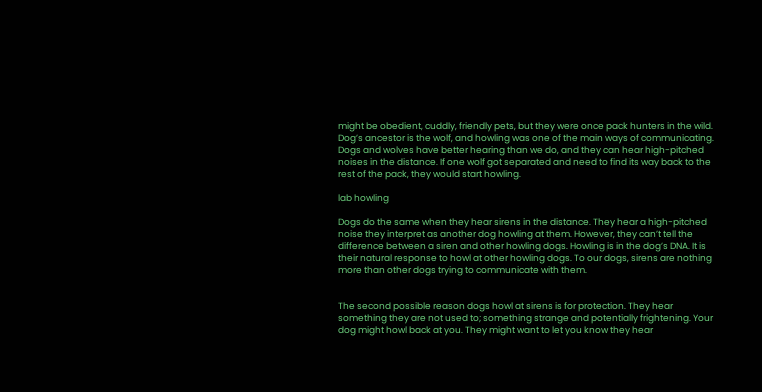might be obedient, cuddly, friendly pets, but they were once pack hunters in the wild. Dog’s ancestor is the wolf, and howling was one of the main ways of communicating. Dogs and wolves have better hearing than we do, and they can hear high-pitched noises in the distance. If one wolf got separated and need to find its way back to the rest of the pack, they would start howling.

lab howling

Dogs do the same when they hear sirens in the distance. They hear a high-pitched noise they interpret as another dog howling at them. However, they can’t tell the difference between a siren and other howling dogs. Howling is in the dog’s DNA. It is their natural response to howl at other howling dogs. To our dogs, sirens are nothing more than other dogs trying to communicate with them.


The second possible reason dogs howl at sirens is for protection. They hear something they are not used to; something strange and potentially frightening. Your dog might howl back at you. They might want to let you know they hear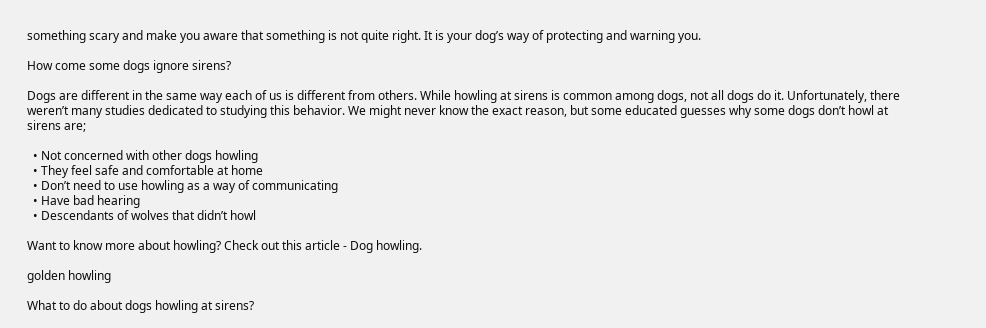something scary and make you aware that something is not quite right. It is your dog’s way of protecting and warning you.

How come some dogs ignore sirens?

Dogs are different in the same way each of us is different from others. While howling at sirens is common among dogs, not all dogs do it. Unfortunately, there weren’t many studies dedicated to studying this behavior. We might never know the exact reason, but some educated guesses why some dogs don’t howl at sirens are;

  • Not concerned with other dogs howling
  • They feel safe and comfortable at home
  • Don’t need to use howling as a way of communicating
  • Have bad hearing
  • Descendants of wolves that didn’t howl

Want to know more about howling? Check out this article - Dog howling.

golden howling

What to do about dogs howling at sirens?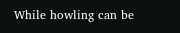While howling can be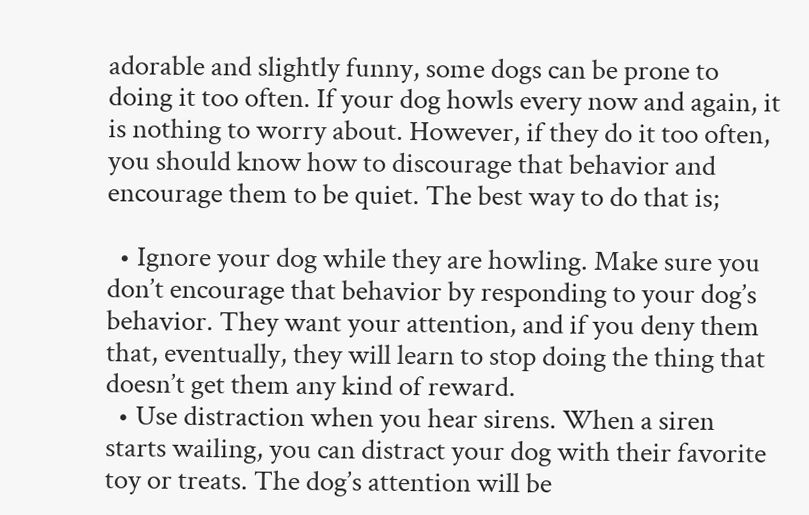adorable and slightly funny, some dogs can be prone to doing it too often. If your dog howls every now and again, it is nothing to worry about. However, if they do it too often, you should know how to discourage that behavior and encourage them to be quiet. The best way to do that is;

  • Ignore your dog while they are howling. Make sure you don’t encourage that behavior by responding to your dog’s behavior. They want your attention, and if you deny them that, eventually, they will learn to stop doing the thing that doesn’t get them any kind of reward.
  • Use distraction when you hear sirens. When a siren starts wailing, you can distract your dog with their favorite toy or treats. The dog’s attention will be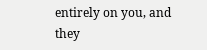entirely on you, and they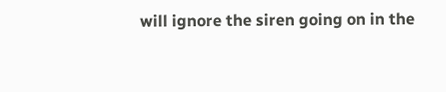will ignore the siren going on in the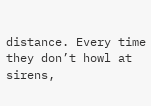distance. Every time they don’t howl at sirens,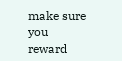make sure you reward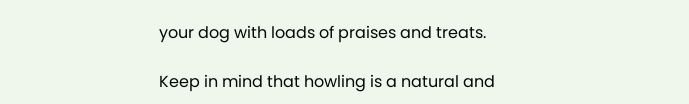your dog with loads of praises and treats.

Keep in mind that howling is a natural and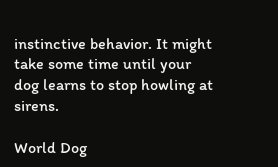instinctive behavior. It might take some time until your dog learns to stop howling at sirens.

World Dog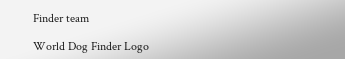Finder team

World Dog Finder Logo